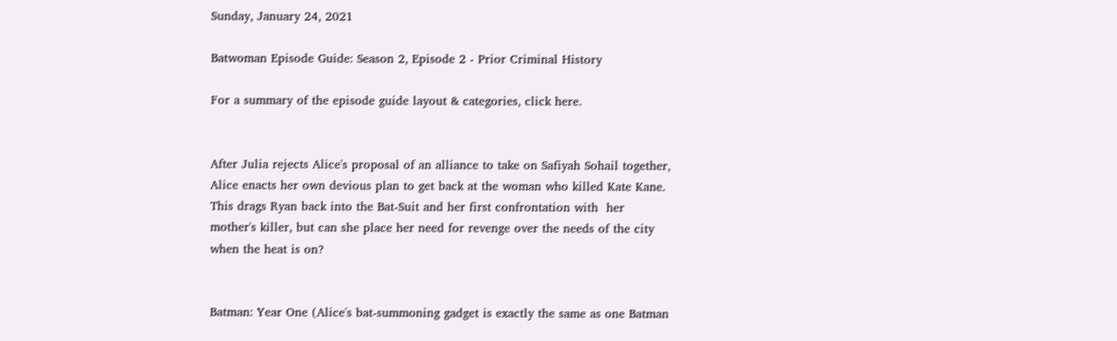Sunday, January 24, 2021

Batwoman Episode Guide: Season 2, Episode 2 - Prior Criminal History

For a summary of the episode guide layout & categories, click here.


After Julia rejects Alice's proposal of an alliance to take on Safiyah Sohail together, Alice enacts her own devious plan to get back at the woman who killed Kate Kane. This drags Ryan back into the Bat-Suit and her first confrontation with  her mother's killer, but can she place her need for revenge over the needs of the city when the heat is on?


Batman: Year One (Alice's bat-summoning gadget is exactly the same as one Batman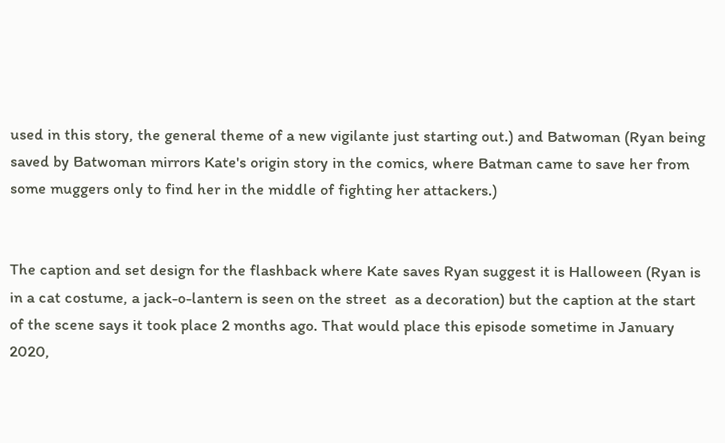used in this story, the general theme of a new vigilante just starting out.) and Batwoman (Ryan being saved by Batwoman mirrors Kate's origin story in the comics, where Batman came to save her from some muggers only to find her in the middle of fighting her attackers.)


The caption and set design for the flashback where Kate saves Ryan suggest it is Halloween (Ryan is in a cat costume, a jack-o-lantern is seen on the street  as a decoration) but the caption at the start of the scene says it took place 2 months ago. That would place this episode sometime in January 2020,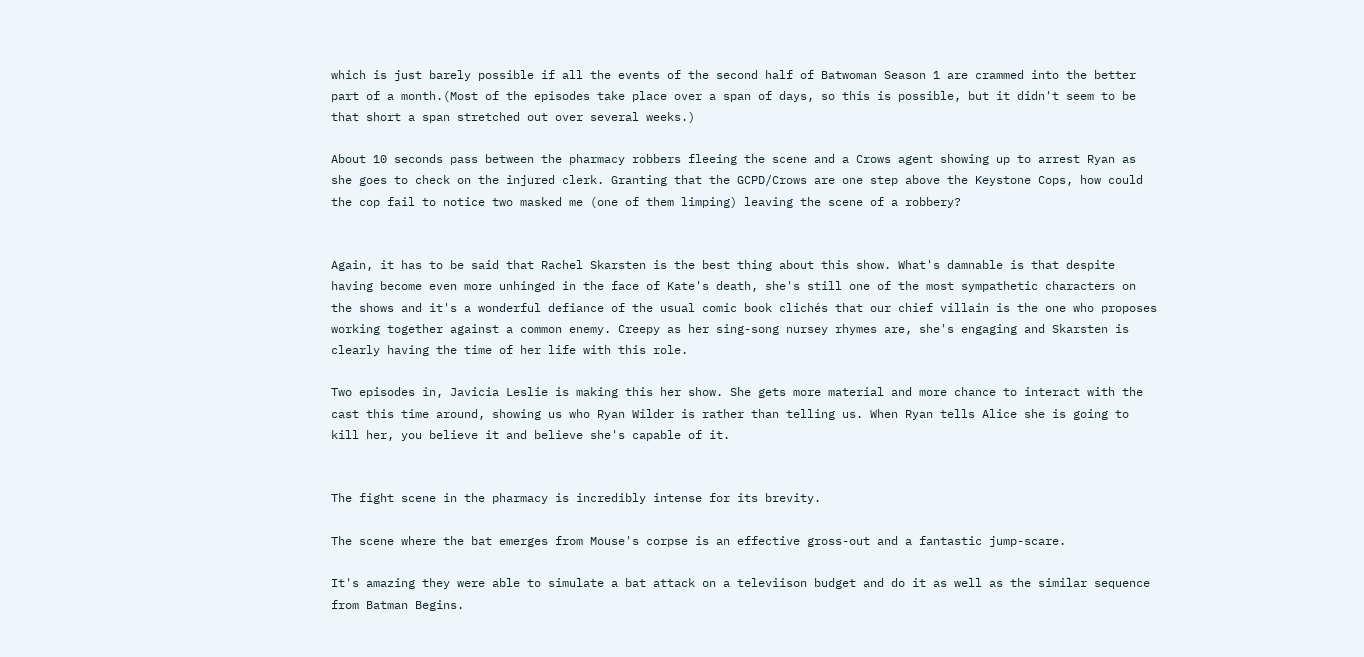which is just barely possible if all the events of the second half of Batwoman Season 1 are crammed into the better part of a month.(Most of the episodes take place over a span of days, so this is possible, but it didn't seem to be that short a span stretched out over several weeks.)

About 10 seconds pass between the pharmacy robbers fleeing the scene and a Crows agent showing up to arrest Ryan as she goes to check on the injured clerk. Granting that the GCPD/Crows are one step above the Keystone Cops, how could the cop fail to notice two masked me (one of them limping) leaving the scene of a robbery?


Again, it has to be said that Rachel Skarsten is the best thing about this show. What's damnable is that despite having become even more unhinged in the face of Kate's death, she's still one of the most sympathetic characters on the shows and it's a wonderful defiance of the usual comic book clichés that our chief villain is the one who proposes working together against a common enemy. Creepy as her sing-song nursey rhymes are, she's engaging and Skarsten is clearly having the time of her life with this role.

Two episodes in, Javicia Leslie is making this her show. She gets more material and more chance to interact with the cast this time around, showing us who Ryan Wilder is rather than telling us. When Ryan tells Alice she is going to kill her, you believe it and believe she's capable of it.


The fight scene in the pharmacy is incredibly intense for its brevity.

The scene where the bat emerges from Mouse's corpse is an effective gross-out and a fantastic jump-scare.

It's amazing they were able to simulate a bat attack on a televiison budget and do it as well as the similar sequence from Batman Begins.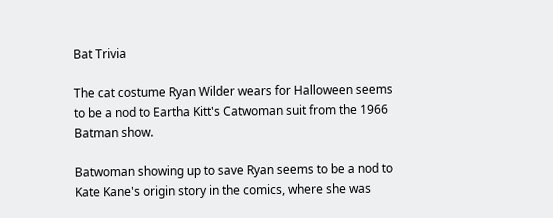Bat Trivia

The cat costume Ryan Wilder wears for Halloween seems to be a nod to Eartha Kitt's Catwoman suit from the 1966 Batman show.

Batwoman showing up to save Ryan seems to be a nod to Kate Kane's origin story in the comics, where she was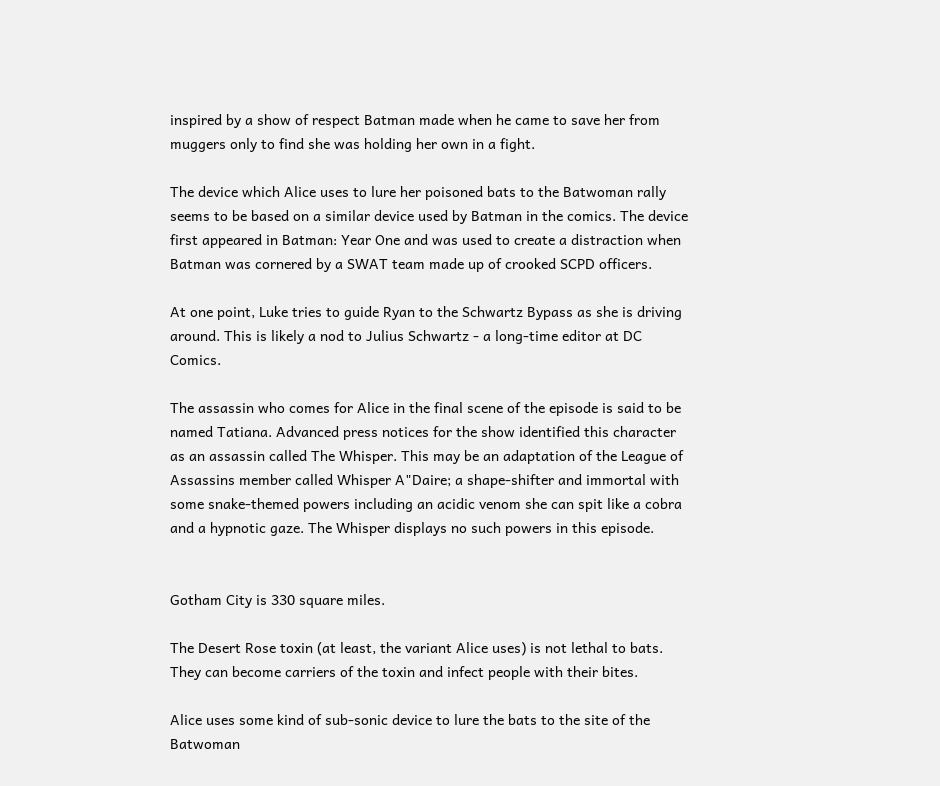inspired by a show of respect Batman made when he came to save her from muggers only to find she was holding her own in a fight.

The device which Alice uses to lure her poisoned bats to the Batwoman rally seems to be based on a similar device used by Batman in the comics. The device first appeared in Batman: Year One and was used to create a distraction when Batman was cornered by a SWAT team made up of crooked SCPD officers.

At one point, Luke tries to guide Ryan to the Schwartz Bypass as she is driving around. This is likely a nod to Julius Schwartz - a long-time editor at DC Comics.

The assassin who comes for Alice in the final scene of the episode is said to be named Tatiana. Advanced press notices for the show identified this character as an assassin called The Whisper. This may be an adaptation of the League of Assassins member called Whisper A"Daire; a shape-shifter and immortal with some snake-themed powers including an acidic venom she can spit like a cobra and a hypnotic gaze. The Whisper displays no such powers in this episode.


Gotham City is 330 square miles.

The Desert Rose toxin (at least, the variant Alice uses) is not lethal to bats. They can become carriers of the toxin and infect people with their bites.

Alice uses some kind of sub-sonic device to lure the bats to the site of the Batwoman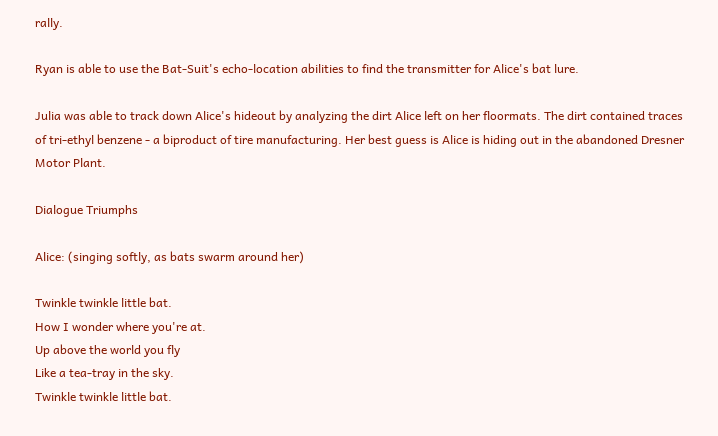rally.

Ryan is able to use the Bat-Suit's echo-location abilities to find the transmitter for Alice's bat lure.

Julia was able to track down Alice's hideout by analyzing the dirt Alice left on her floormats. The dirt contained traces of tri-ethyl benzene - a biproduct of tire manufacturing. Her best guess is Alice is hiding out in the abandoned Dresner Motor Plant.

Dialogue Triumphs

Alice: (singing softly, as bats swarm around her)

Twinkle twinkle little bat.
How I wonder where you're at.
Up above the world you fly
Like a tea-tray in the sky.
Twinkle twinkle little bat.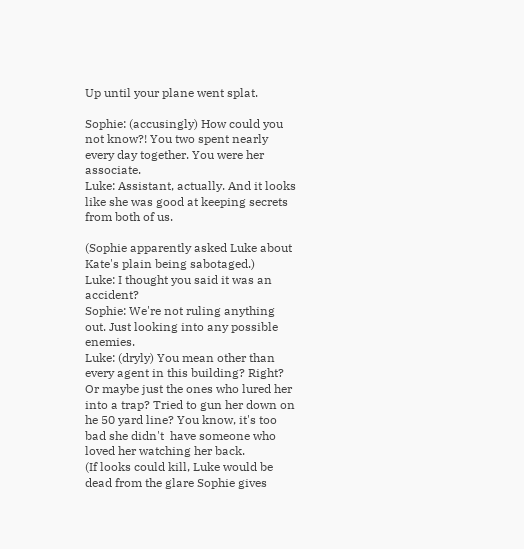Up until your plane went splat.

Sophie: (accusingly) How could you not know?! You two spent nearly every day together. You were her associate.
Luke: Assistant, actually. And it looks like she was good at keeping secrets from both of us.

(Sophie apparently asked Luke about Kate's plain being sabotaged.)
Luke: I thought you said it was an accident?
Sophie: We're not ruling anything out. Just looking into any possible enemies.
Luke: (dryly) You mean other than every agent in this building? Right? Or maybe just the ones who lured her into a trap? Tried to gun her down on he 50 yard line? You know, it's too bad she didn't  have someone who loved her watching her back.
(If looks could kill, Luke would be dead from the glare Sophie gives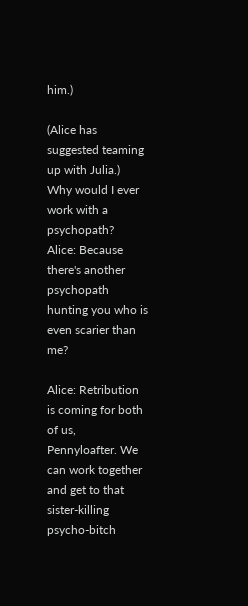him.)

(Alice has suggested teaming up with Julia.)
Why would I ever work with a psychopath?
Alice: Because there's another psychopath hunting you who is even scarier than me?

Alice: Retribution is coming for both of us, Pennyloafter. We can work together and get to that sister-killing psycho-bitch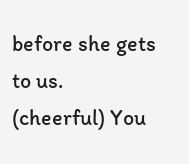before she gets to us. (cheerful) You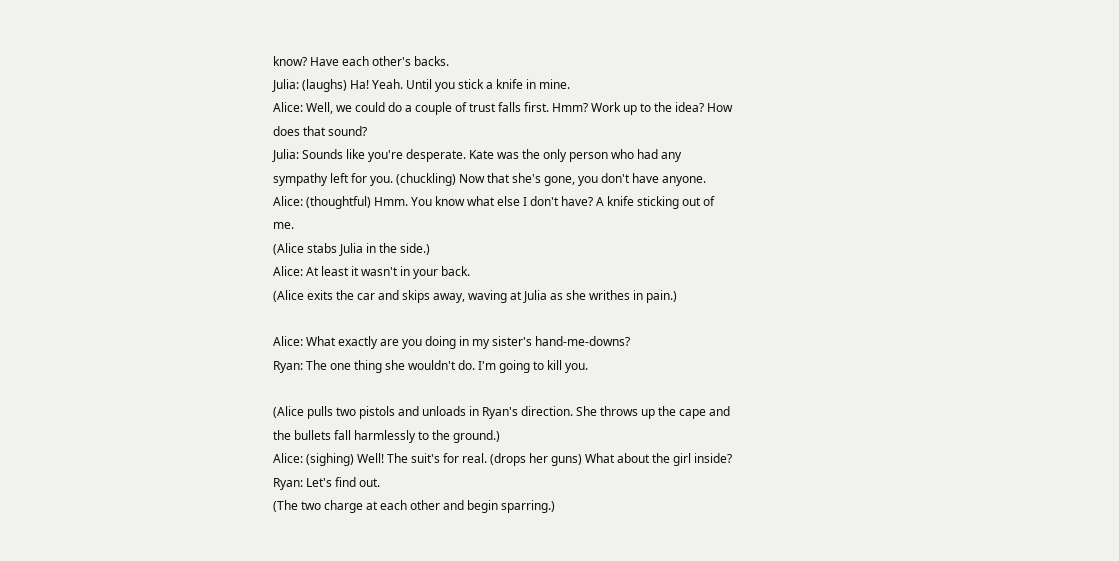know? Have each other's backs.
Julia: (laughs) Ha! Yeah. Until you stick a knife in mine.
Alice: Well, we could do a couple of trust falls first. Hmm? Work up to the idea? How does that sound?
Julia: Sounds like you're desperate. Kate was the only person who had any sympathy left for you. (chuckling) Now that she's gone, you don't have anyone.
Alice: (thoughtful) Hmm. You know what else I don't have? A knife sticking out of me.
(Alice stabs Julia in the side.)
Alice: At least it wasn't in your back.
(Alice exits the car and skips away, waving at Julia as she writhes in pain.)

Alice: What exactly are you doing in my sister's hand-me-downs?
Ryan: The one thing she wouldn't do. I'm going to kill you.

(Alice pulls two pistols and unloads in Ryan's direction. She throws up the cape and the bullets fall harmlessly to the ground.)
Alice: (sighing) Well! The suit's for real. (drops her guns) What about the girl inside?
Ryan: Let's find out.
(The two charge at each other and begin sparring.)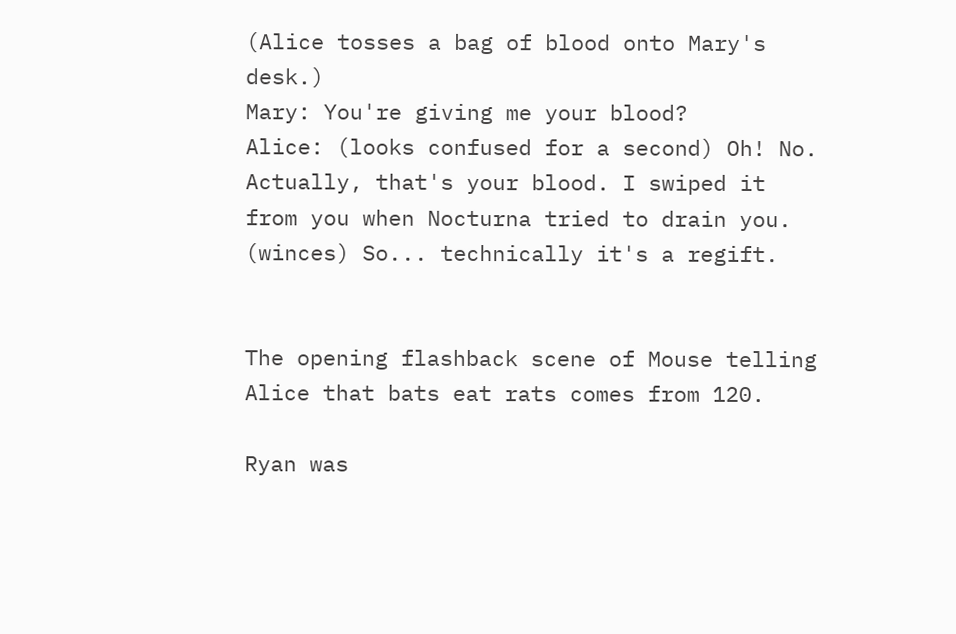(Alice tosses a bag of blood onto Mary's desk.)
Mary: You're giving me your blood?
Alice: (looks confused for a second) Oh! No. Actually, that's your blood. I swiped it from you when Nocturna tried to drain you. (winces) So... technically it's a regift.


The opening flashback scene of Mouse telling Alice that bats eat rats comes from 120.

Ryan was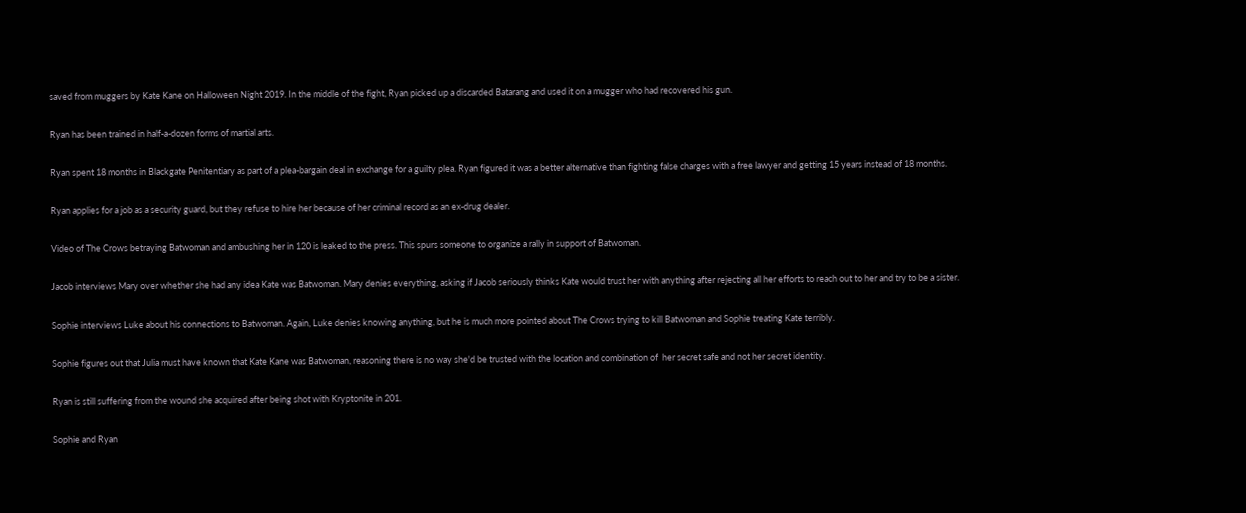saved from muggers by Kate Kane on Halloween Night 2019. In the middle of the fight, Ryan picked up a discarded Batarang and used it on a mugger who had recovered his gun.

Ryan has been trained in half-a-dozen forms of martial arts.

Ryan spent 18 months in Blackgate Penitentiary as part of a plea-bargain deal in exchange for a guilty plea. Ryan figured it was a better alternative than fighting false charges with a free lawyer and getting 15 years instead of 18 months.

Ryan applies for a job as a security guard, but they refuse to hire her because of her criminal record as an ex-drug dealer.

Video of The Crows betraying Batwoman and ambushing her in 120 is leaked to the press. This spurs someone to organize a rally in support of Batwoman.

Jacob interviews Mary over whether she had any idea Kate was Batwoman. Mary denies everything, asking if Jacob seriously thinks Kate would trust her with anything after rejecting all her efforts to reach out to her and try to be a sister.

Sophie interviews Luke about his connections to Batwoman. Again, Luke denies knowing anything, but he is much more pointed about The Crows trying to kill Batwoman and Sophie treating Kate terribly.

Sophie figures out that Julia must have known that Kate Kane was Batwoman, reasoning there is no way she'd be trusted with the location and combination of  her secret safe and not her secret identity.

Ryan is still suffering from the wound she acquired after being shot with Kryptonite in 201.

Sophie and Ryan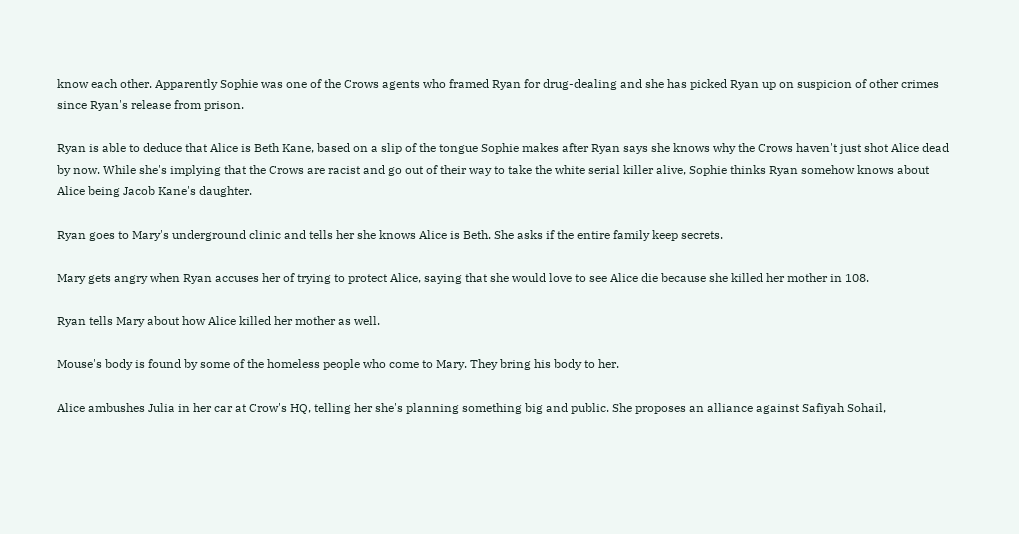know each other. Apparently Sophie was one of the Crows agents who framed Ryan for drug-dealing and she has picked Ryan up on suspicion of other crimes since Ryan's release from prison.

Ryan is able to deduce that Alice is Beth Kane, based on a slip of the tongue Sophie makes after Ryan says she knows why the Crows haven't just shot Alice dead by now. While she's implying that the Crows are racist and go out of their way to take the white serial killer alive, Sophie thinks Ryan somehow knows about Alice being Jacob Kane's daughter.

Ryan goes to Mary's underground clinic and tells her she knows Alice is Beth. She asks if the entire family keep secrets.

Mary gets angry when Ryan accuses her of trying to protect Alice, saying that she would love to see Alice die because she killed her mother in 108.

Ryan tells Mary about how Alice killed her mother as well.

Mouse's body is found by some of the homeless people who come to Mary. They bring his body to her.

Alice ambushes Julia in her car at Crow's HQ, telling her she's planning something big and public. She proposes an alliance against Safiyah Sohail,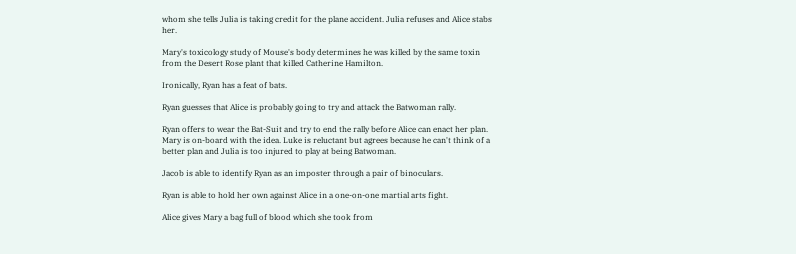whom she tells Julia is taking credit for the plane accident. Julia refuses and Alice stabs her.

Mary's toxicology study of Mouse's body determines he was killed by the same toxin from the Desert Rose plant that killed Catherine Hamilton.

Ironically, Ryan has a feat of bats.

Ryan guesses that Alice is probably going to try and attack the Batwoman rally.

Ryan offers to wear the Bat-Suit and try to end the rally before Alice can enact her plan. Mary is on-board with the idea. Luke is reluctant but agrees because he can't think of a better plan and Julia is too injured to play at being Batwoman.

Jacob is able to identify Ryan as an imposter through a pair of binoculars.

Ryan is able to hold her own against Alice in a one-on-one martial arts fight.

Alice gives Mary a bag full of blood which she took from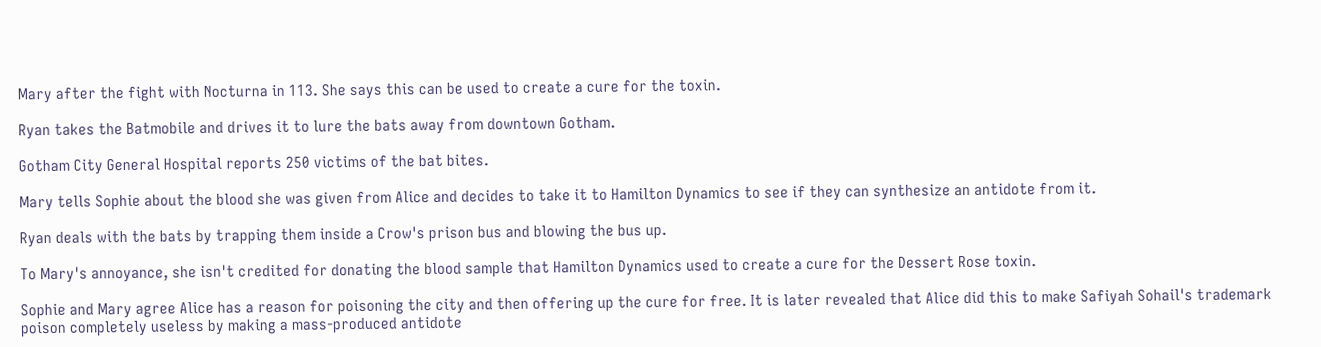Mary after the fight with Nocturna in 113. She says this can be used to create a cure for the toxin.

Ryan takes the Batmobile and drives it to lure the bats away from downtown Gotham.

Gotham City General Hospital reports 250 victims of the bat bites.

Mary tells Sophie about the blood she was given from Alice and decides to take it to Hamilton Dynamics to see if they can synthesize an antidote from it.

Ryan deals with the bats by trapping them inside a Crow's prison bus and blowing the bus up.

To Mary's annoyance, she isn't credited for donating the blood sample that Hamilton Dynamics used to create a cure for the Dessert Rose toxin.

Sophie and Mary agree Alice has a reason for poisoning the city and then offering up the cure for free. It is later revealed that Alice did this to make Safiyah Sohail's trademark poison completely useless by making a mass-produced antidote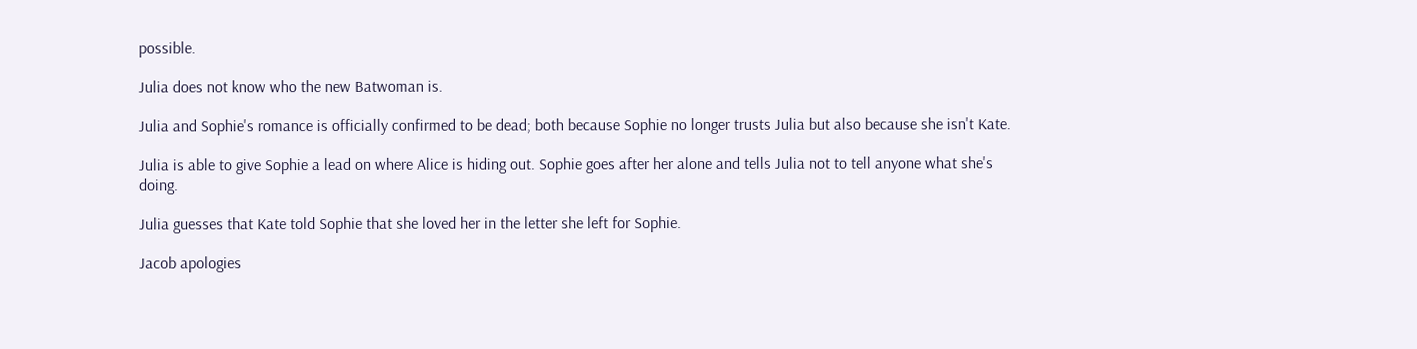possible.

Julia does not know who the new Batwoman is.

Julia and Sophie's romance is officially confirmed to be dead; both because Sophie no longer trusts Julia but also because she isn't Kate.

Julia is able to give Sophie a lead on where Alice is hiding out. Sophie goes after her alone and tells Julia not to tell anyone what she's doing.

Julia guesses that Kate told Sophie that she loved her in the letter she left for Sophie.

Jacob apologies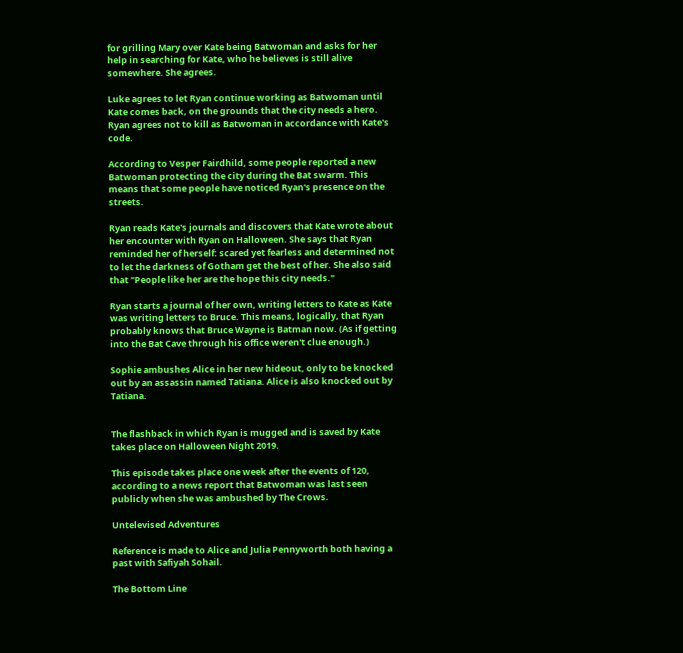for grilling Mary over Kate being Batwoman and asks for her help in searching for Kate, who he believes is still alive somewhere. She agrees.

Luke agrees to let Ryan continue working as Batwoman until Kate comes back, on the grounds that the city needs a hero. Ryan agrees not to kill as Batwoman in accordance with Kate's code.

According to Vesper Fairdhild, some people reported a new Batwoman protecting the city during the Bat swarm. This means that some people have noticed Ryan's presence on the streets.

Ryan reads Kate's journals and discovers that Kate wrote about her encounter with Ryan on Halloween. She says that Ryan reminded her of herself: scared yet fearless and determined not to let the darkness of Gotham get the best of her. She also said that "People like her are the hope this city needs."

Ryan starts a journal of her own, writing letters to Kate as Kate was writing letters to Bruce. This means, logically, that Ryan probably knows that Bruce Wayne is Batman now. (As if getting into the Bat Cave through his office weren't clue enough.)

Sophie ambushes Alice in her new hideout, only to be knocked out by an assassin named Tatiana. Alice is also knocked out by Tatiana.


The flashback in which Ryan is mugged and is saved by Kate takes place on Halloween Night 2019.

This episode takes place one week after the events of 120, according to a news report that Batwoman was last seen publicly when she was ambushed by The Crows.

Untelevised Adventures

Reference is made to Alice and Julia Pennyworth both having a past with Safiyah Sohail.

The Bottom Line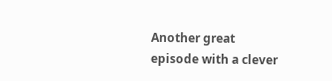Another great episode with a clever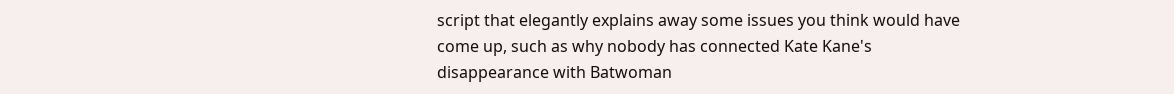script that elegantly explains away some issues you think would have come up, such as why nobody has connected Kate Kane's disappearance with Batwoman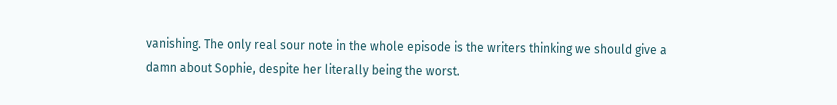vanishing. The only real sour note in the whole episode is the writers thinking we should give a damn about Sophie, despite her literally being the worst.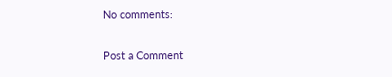No comments:

Post a Comment